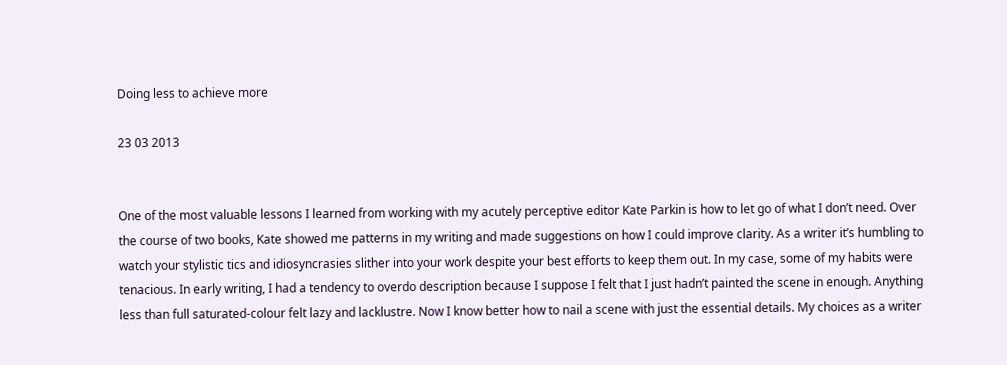Doing less to achieve more

23 03 2013


One of the most valuable lessons I learned from working with my acutely perceptive editor Kate Parkin is how to let go of what I don’t need. Over the course of two books, Kate showed me patterns in my writing and made suggestions on how I could improve clarity. As a writer it’s humbling to watch your stylistic tics and idiosyncrasies slither into your work despite your best efforts to keep them out. In my case, some of my habits were tenacious. In early writing, I had a tendency to overdo description because I suppose I felt that I just hadn’t painted the scene in enough. Anything less than full saturated-colour felt lazy and lacklustre. Now I know better how to nail a scene with just the essential details. My choices as a writer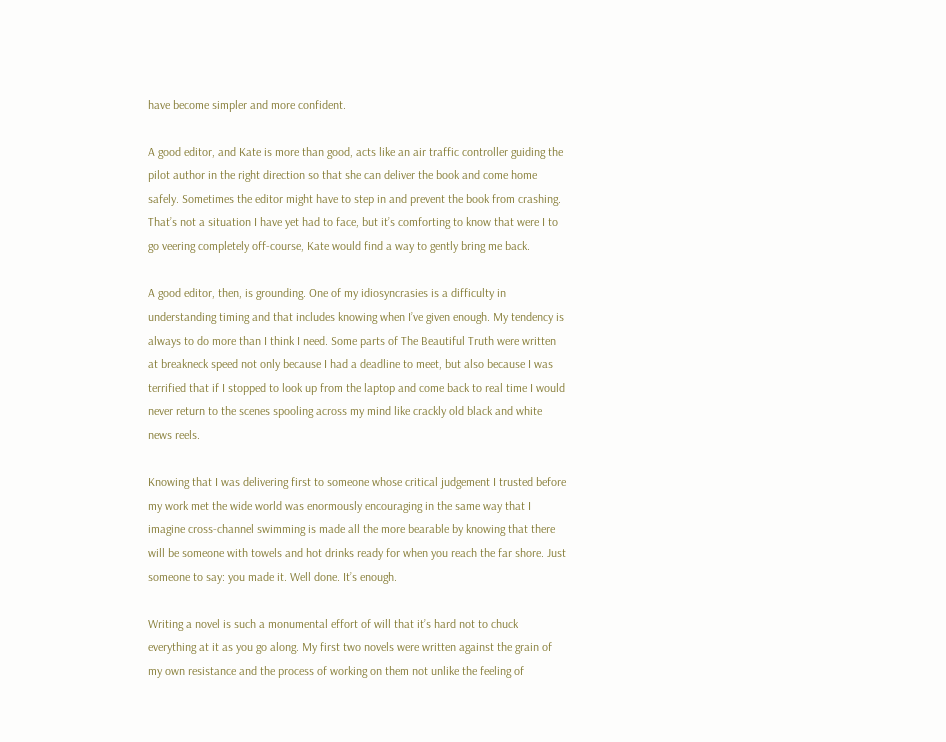have become simpler and more confident.

A good editor, and Kate is more than good, acts like an air traffic controller guiding the pilot author in the right direction so that she can deliver the book and come home safely. Sometimes the editor might have to step in and prevent the book from crashing. That’s not a situation I have yet had to face, but it’s comforting to know that were I to go veering completely off-course, Kate would find a way to gently bring me back.

A good editor, then, is grounding. One of my idiosyncrasies is a difficulty in understanding timing and that includes knowing when I’ve given enough. My tendency is always to do more than I think I need. Some parts of The Beautiful Truth were written at breakneck speed not only because I had a deadline to meet, but also because I was terrified that if I stopped to look up from the laptop and come back to real time I would never return to the scenes spooling across my mind like crackly old black and white news reels.

Knowing that I was delivering first to someone whose critical judgement I trusted before my work met the wide world was enormously encouraging in the same way that I imagine cross-channel swimming is made all the more bearable by knowing that there will be someone with towels and hot drinks ready for when you reach the far shore. Just someone to say: you made it. Well done. It’s enough.

Writing a novel is such a monumental effort of will that it’s hard not to chuck everything at it as you go along. My first two novels were written against the grain of my own resistance and the process of working on them not unlike the feeling of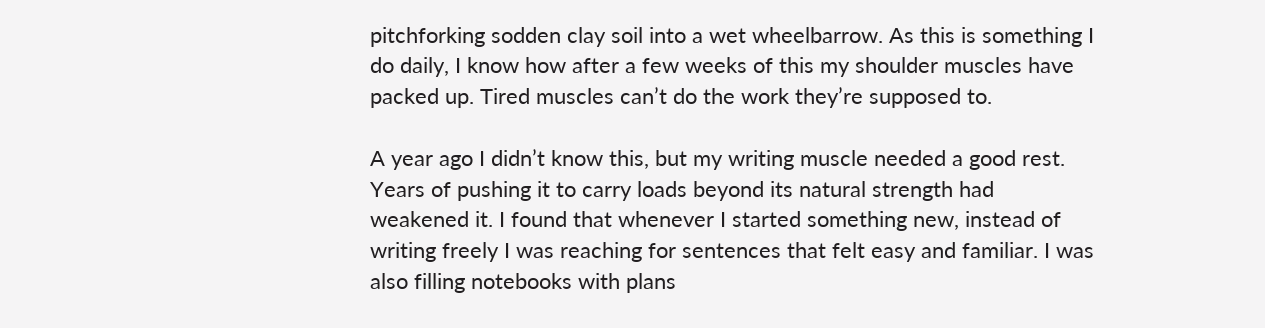pitchforking sodden clay soil into a wet wheelbarrow. As this is something I do daily, I know how after a few weeks of this my shoulder muscles have packed up. Tired muscles can’t do the work they’re supposed to.

A year ago I didn’t know this, but my writing muscle needed a good rest. Years of pushing it to carry loads beyond its natural strength had weakened it. I found that whenever I started something new, instead of writing freely I was reaching for sentences that felt easy and familiar. I was also filling notebooks with plans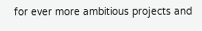for ever more ambitious projects and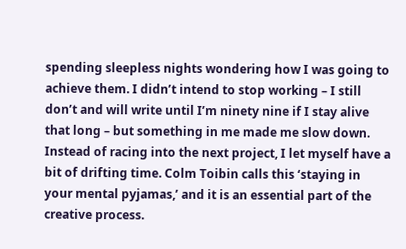spending sleepless nights wondering how I was going to achieve them. I didn’t intend to stop working – I still don’t and will write until I’m ninety nine if I stay alive that long – but something in me made me slow down. Instead of racing into the next project, I let myself have a bit of drifting time. Colm Toibin calls this ‘staying in your mental pyjamas,’ and it is an essential part of the creative process.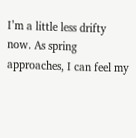I’m a little less drifty now. As spring approaches, I can feel my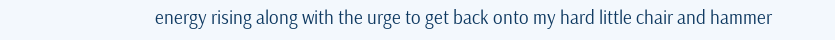energy rising along with the urge to get back onto my hard little chair and hammer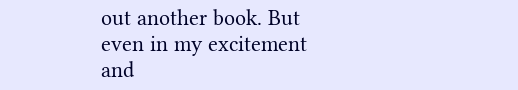out another book. But even in my excitement and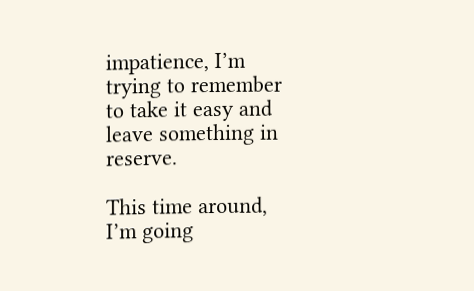impatience, I’m trying to remember to take it easy and leave something in reserve.

This time around, I’m going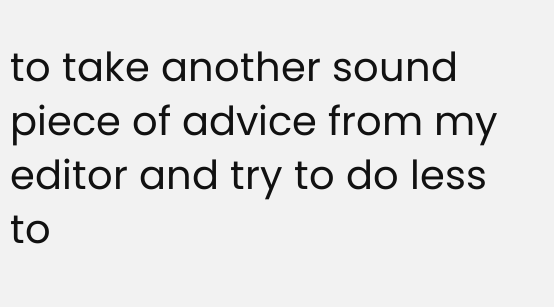to take another sound piece of advice from my editor and try to do less to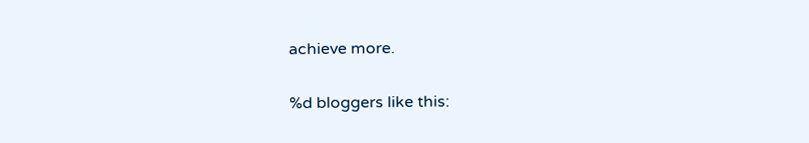achieve more.

%d bloggers like this: